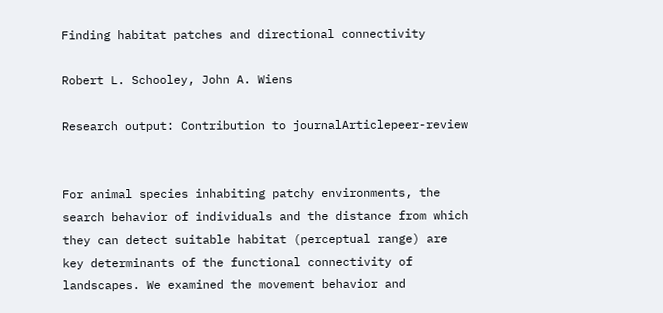Finding habitat patches and directional connectivity

Robert L. Schooley, John A. Wiens

Research output: Contribution to journalArticlepeer-review


For animal species inhabiting patchy environments, the search behavior of individuals and the distance from which they can detect suitable habitat (perceptual range) are key determinants of the functional connectivity of landscapes. We examined the movement behavior and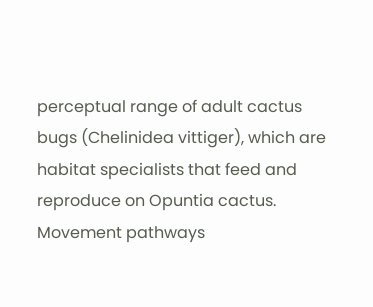perceptual range of adult cactus bugs (Chelinidea vittiger), which are habitat specialists that feed and reproduce on Opuntia cactus. Movement pathways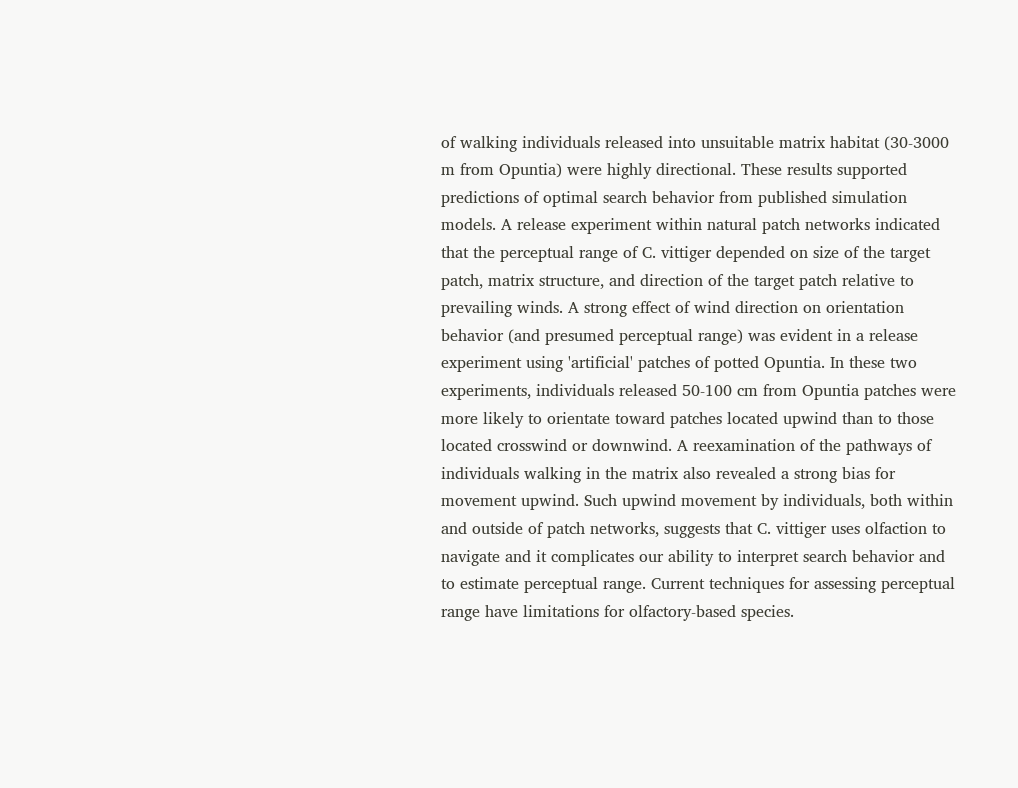of walking individuals released into unsuitable matrix habitat (30-3000 m from Opuntia) were highly directional. These results supported predictions of optimal search behavior from published simulation models. A release experiment within natural patch networks indicated that the perceptual range of C. vittiger depended on size of the target patch, matrix structure, and direction of the target patch relative to prevailing winds. A strong effect of wind direction on orientation behavior (and presumed perceptual range) was evident in a release experiment using 'artificial' patches of potted Opuntia. In these two experiments, individuals released 50-100 cm from Opuntia patches were more likely to orientate toward patches located upwind than to those located crosswind or downwind. A reexamination of the pathways of individuals walking in the matrix also revealed a strong bias for movement upwind. Such upwind movement by individuals, both within and outside of patch networks, suggests that C. vittiger uses olfaction to navigate and it complicates our ability to interpret search behavior and to estimate perceptual range. Current techniques for assessing perceptual range have limitations for olfactory-based species.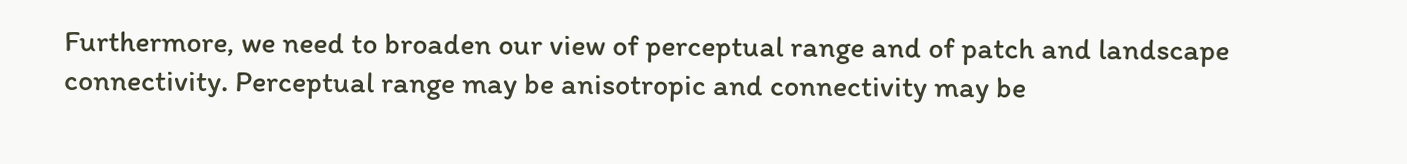Furthermore, we need to broaden our view of perceptual range and of patch and landscape connectivity. Perceptual range may be anisotropic and connectivity may be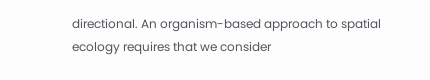directional. An organism-based approach to spatial ecology requires that we consider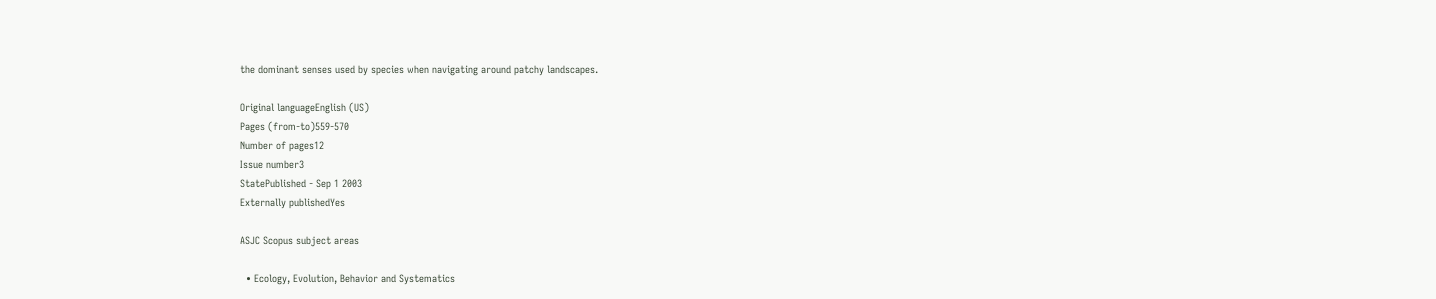the dominant senses used by species when navigating around patchy landscapes.

Original languageEnglish (US)
Pages (from-to)559-570
Number of pages12
Issue number3
StatePublished - Sep 1 2003
Externally publishedYes

ASJC Scopus subject areas

  • Ecology, Evolution, Behavior and Systematics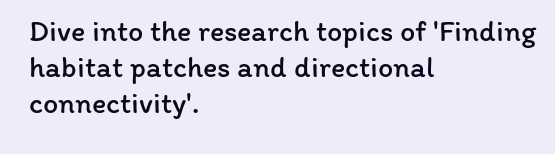Dive into the research topics of 'Finding habitat patches and directional connectivity'.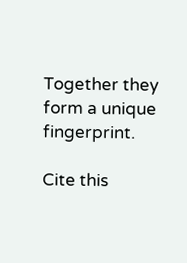Together they form a unique fingerprint.

Cite this